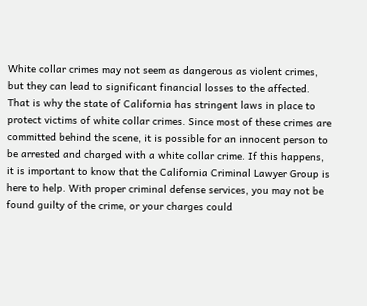White collar crimes may not seem as dangerous as violent crimes, but they can lead to significant financial losses to the affected. That is why the state of California has stringent laws in place to protect victims of white collar crimes. Since most of these crimes are committed behind the scene, it is possible for an innocent person to be arrested and charged with a white collar crime. If this happens, it is important to know that the California Criminal Lawyer Group is here to help. With proper criminal defense services, you may not be found guilty of the crime, or your charges could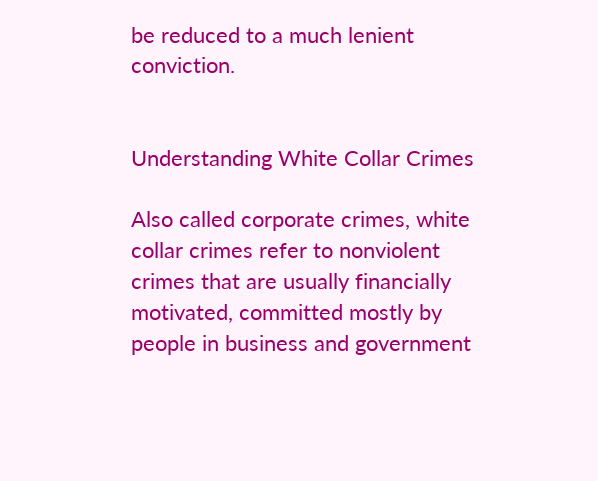be reduced to a much lenient conviction.


Understanding White Collar Crimes

Also called corporate crimes, white collar crimes refer to nonviolent crimes that are usually financially motivated, committed mostly by people in business and government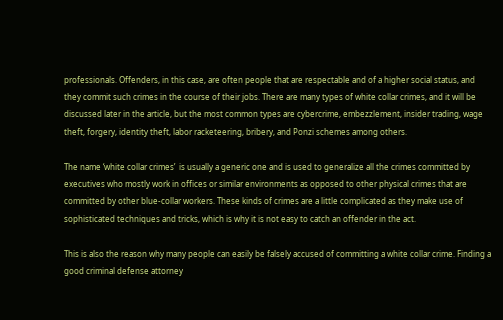professionals. Offenders, in this case, are often people that are respectable and of a higher social status, and they commit such crimes in the course of their jobs. There are many types of white collar crimes, and it will be discussed later in the article, but the most common types are cybercrime, embezzlement, insider trading, wage theft, forgery, identity theft, labor racketeering, bribery, and Ponzi schemes among others.

The name ‘white collar crimes’  is usually a generic one and is used to generalize all the crimes committed by executives who mostly work in offices or similar environments as opposed to other physical crimes that are committed by other blue-collar workers. These kinds of crimes are a little complicated as they make use of sophisticated techniques and tricks, which is why it is not easy to catch an offender in the act.

This is also the reason why many people can easily be falsely accused of committing a white collar crime. Finding a good criminal defense attorney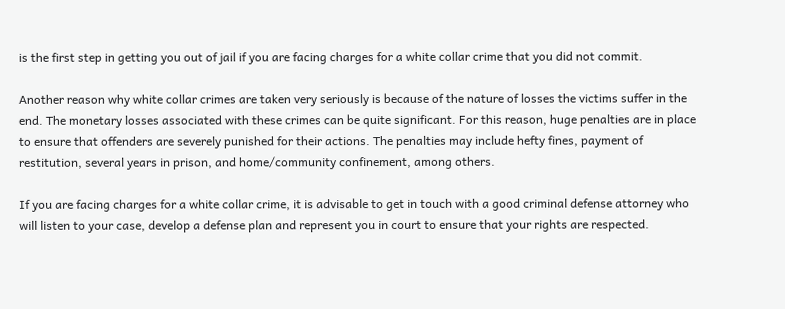is the first step in getting you out of jail if you are facing charges for a white collar crime that you did not commit.

Another reason why white collar crimes are taken very seriously is because of the nature of losses the victims suffer in the end. The monetary losses associated with these crimes can be quite significant. For this reason, huge penalties are in place to ensure that offenders are severely punished for their actions. The penalties may include hefty fines, payment of restitution, several years in prison, and home/community confinement, among others.

If you are facing charges for a white collar crime, it is advisable to get in touch with a good criminal defense attorney who will listen to your case, develop a defense plan and represent you in court to ensure that your rights are respected.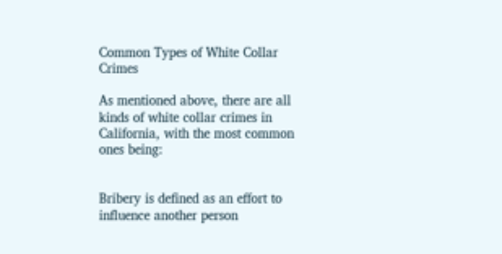Common Types of White Collar Crimes

As mentioned above, there are all kinds of white collar crimes in California, with the most common ones being:


Bribery is defined as an effort to influence another person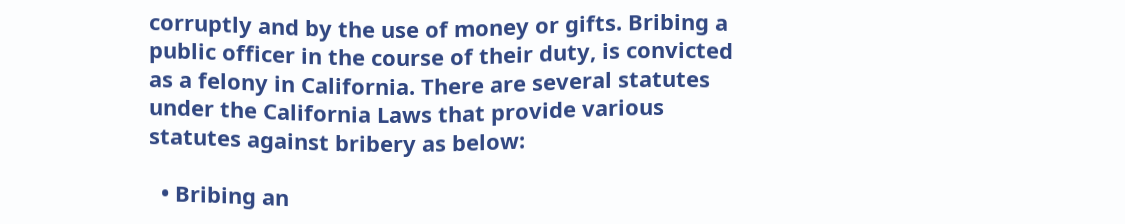corruptly and by the use of money or gifts. Bribing a public officer in the course of their duty, is convicted as a felony in California. There are several statutes under the California Laws that provide various statutes against bribery as below:

  • Bribing an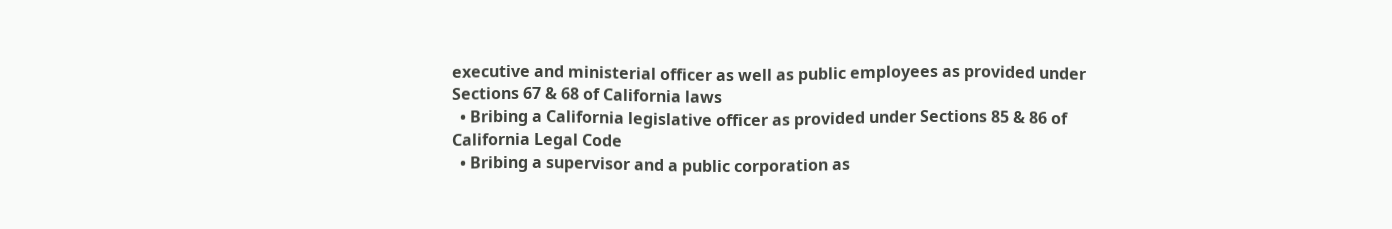executive and ministerial officer as well as public employees as provided under Sections 67 & 68 of California laws
  • Bribing a California legislative officer as provided under Sections 85 & 86 of California Legal Code
  • Bribing a supervisor and a public corporation as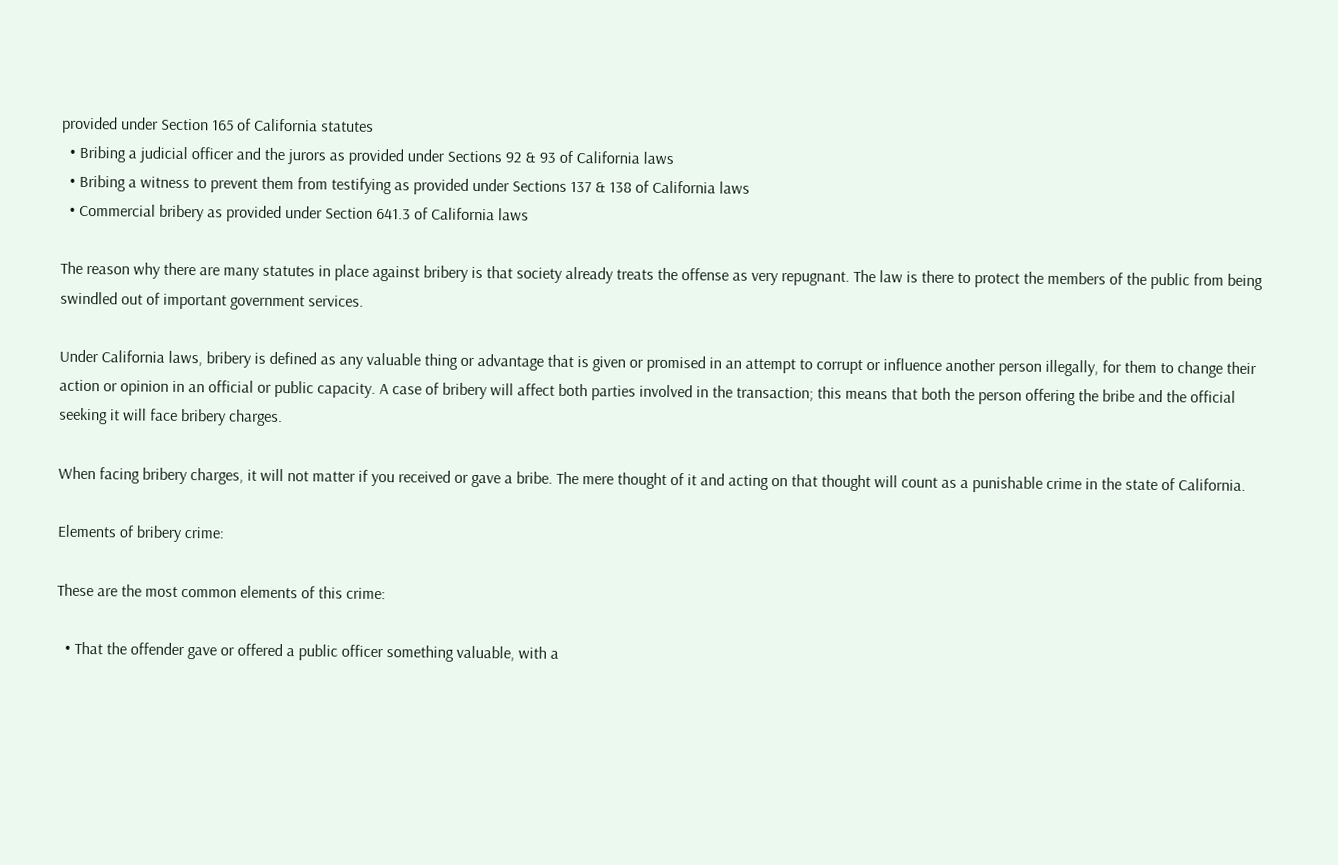provided under Section 165 of California statutes
  • Bribing a judicial officer and the jurors as provided under Sections 92 & 93 of California laws
  • Bribing a witness to prevent them from testifying as provided under Sections 137 & 138 of California laws
  • Commercial bribery as provided under Section 641.3 of California laws

The reason why there are many statutes in place against bribery is that society already treats the offense as very repugnant. The law is there to protect the members of the public from being swindled out of important government services.

Under California laws, bribery is defined as any valuable thing or advantage that is given or promised in an attempt to corrupt or influence another person illegally, for them to change their action or opinion in an official or public capacity. A case of bribery will affect both parties involved in the transaction; this means that both the person offering the bribe and the official seeking it will face bribery charges.

When facing bribery charges, it will not matter if you received or gave a bribe. The mere thought of it and acting on that thought will count as a punishable crime in the state of California.

Elements of bribery crime:

These are the most common elements of this crime:

  • That the offender gave or offered a public officer something valuable, with a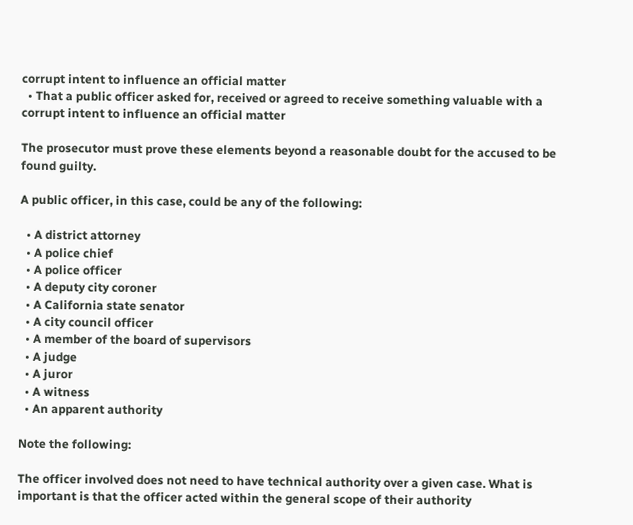corrupt intent to influence an official matter
  • That a public officer asked for, received or agreed to receive something valuable with a corrupt intent to influence an official matter

The prosecutor must prove these elements beyond a reasonable doubt for the accused to be found guilty.

A public officer, in this case, could be any of the following:

  • A district attorney
  • A police chief
  • A police officer
  • A deputy city coroner
  • A California state senator
  • A city council officer
  • A member of the board of supervisors
  • A judge
  • A juror
  • A witness
  • An apparent authority

Note the following:

The officer involved does not need to have technical authority over a given case. What is important is that the officer acted within the general scope of their authority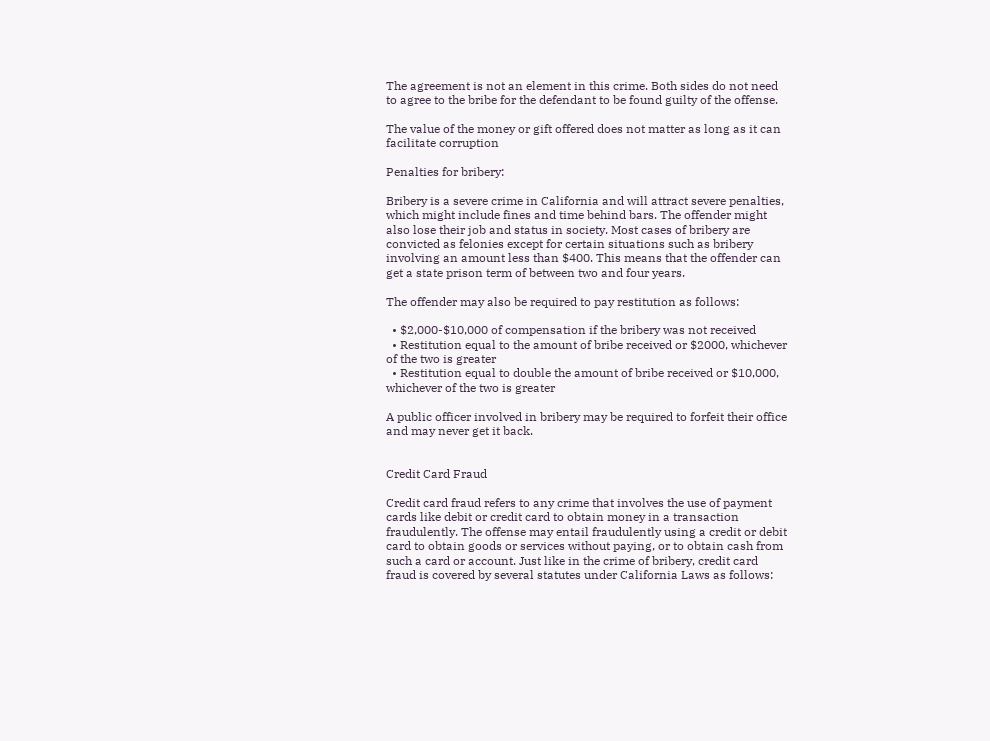The agreement is not an element in this crime. Both sides do not need to agree to the bribe for the defendant to be found guilty of the offense.

The value of the money or gift offered does not matter as long as it can facilitate corruption

Penalties for bribery:

Bribery is a severe crime in California and will attract severe penalties, which might include fines and time behind bars. The offender might also lose their job and status in society. Most cases of bribery are convicted as felonies except for certain situations such as bribery involving an amount less than $400. This means that the offender can get a state prison term of between two and four years.

The offender may also be required to pay restitution as follows:

  • $2,000-$10,000 of compensation if the bribery was not received
  • Restitution equal to the amount of bribe received or $2000, whichever of the two is greater
  • Restitution equal to double the amount of bribe received or $10,000, whichever of the two is greater

A public officer involved in bribery may be required to forfeit their office and may never get it back.


Credit Card Fraud

Credit card fraud refers to any crime that involves the use of payment cards like debit or credit card to obtain money in a transaction fraudulently. The offense may entail fraudulently using a credit or debit card to obtain goods or services without paying, or to obtain cash from such a card or account. Just like in the crime of bribery, credit card fraud is covered by several statutes under California Laws as follows: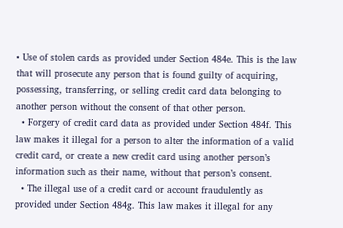• Use of stolen cards as provided under Section 484e. This is the law that will prosecute any person that is found guilty of acquiring, possessing, transferring, or selling credit card data belonging to another person without the consent of that other person.
  • Forgery of credit card data as provided under Section 484f. This law makes it illegal for a person to alter the information of a valid credit card, or create a new credit card using another person’s information such as their name, without that person’s consent.
  • The illegal use of a credit card or account fraudulently as provided under Section 484g. This law makes it illegal for any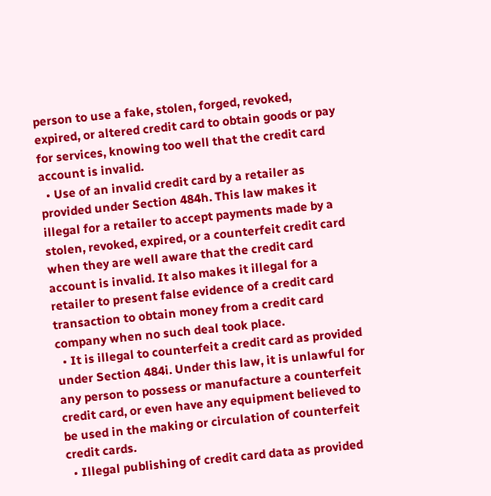person to use a fake, stolen, forged, revoked, expired, or altered credit card to obtain goods or pay for services, knowing too well that the credit card account is invalid.
  • Use of an invalid credit card by a retailer as provided under Section 484h. This law makes it illegal for a retailer to accept payments made by a stolen, revoked, expired, or a counterfeit credit card when they are well aware that the credit card account is invalid. It also makes it illegal for a retailer to present false evidence of a credit card transaction to obtain money from a credit card company when no such deal took place.
  • It is illegal to counterfeit a credit card as provided under Section 484i. Under this law, it is unlawful for any person to possess or manufacture a counterfeit credit card, or even have any equipment believed to be used in the making or circulation of counterfeit credit cards.
  • Illegal publishing of credit card data as provided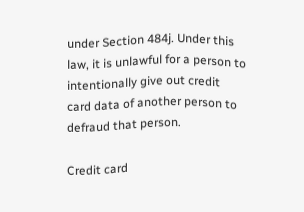under Section 484j. Under this law, it is unlawful for a person to intentionally give out credit card data of another person to defraud that person.

Credit card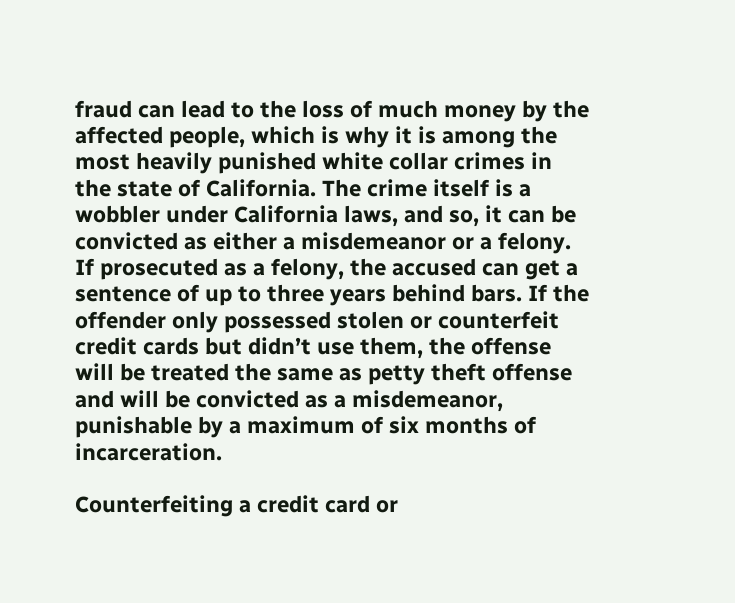fraud can lead to the loss of much money by the affected people, which is why it is among the most heavily punished white collar crimes in the state of California. The crime itself is a wobbler under California laws, and so, it can be convicted as either a misdemeanor or a felony. If prosecuted as a felony, the accused can get a sentence of up to three years behind bars. If the offender only possessed stolen or counterfeit credit cards but didn’t use them, the offense will be treated the same as petty theft offense and will be convicted as a misdemeanor, punishable by a maximum of six months of incarceration.

Counterfeiting a credit card or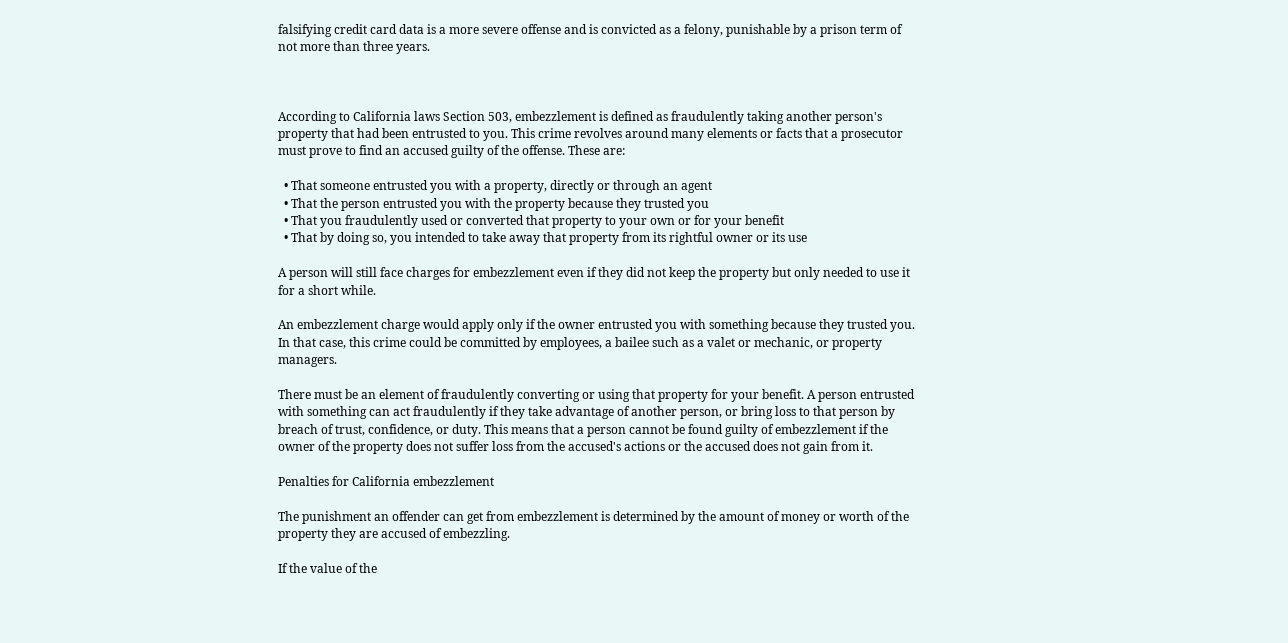falsifying credit card data is a more severe offense and is convicted as a felony, punishable by a prison term of not more than three years.



According to California laws Section 503, embezzlement is defined as fraudulently taking another person's property that had been entrusted to you. This crime revolves around many elements or facts that a prosecutor must prove to find an accused guilty of the offense. These are:

  • That someone entrusted you with a property, directly or through an agent
  • That the person entrusted you with the property because they trusted you
  • That you fraudulently used or converted that property to your own or for your benefit
  • That by doing so, you intended to take away that property from its rightful owner or its use

A person will still face charges for embezzlement even if they did not keep the property but only needed to use it for a short while.

An embezzlement charge would apply only if the owner entrusted you with something because they trusted you. In that case, this crime could be committed by employees, a bailee such as a valet or mechanic, or property managers.

There must be an element of fraudulently converting or using that property for your benefit. A person entrusted with something can act fraudulently if they take advantage of another person, or bring loss to that person by breach of trust, confidence, or duty. This means that a person cannot be found guilty of embezzlement if the owner of the property does not suffer loss from the accused's actions or the accused does not gain from it.

Penalties for California embezzlement

The punishment an offender can get from embezzlement is determined by the amount of money or worth of the property they are accused of embezzling.

If the value of the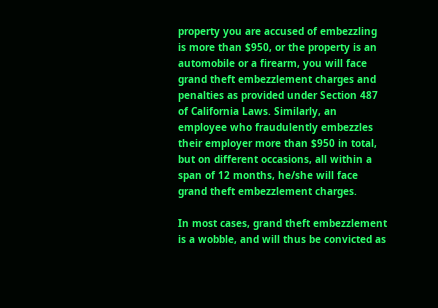property you are accused of embezzling is more than $950, or the property is an automobile or a firearm, you will face grand theft embezzlement charges and penalties as provided under Section 487 of California Laws. Similarly, an employee who fraudulently embezzles their employer more than $950 in total, but on different occasions, all within a span of 12 months, he/she will face grand theft embezzlement charges.

In most cases, grand theft embezzlement is a wobble, and will thus be convicted as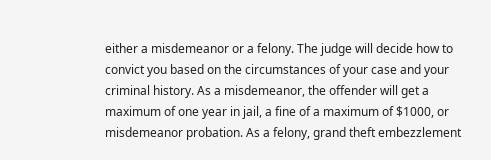either a misdemeanor or a felony. The judge will decide how to convict you based on the circumstances of your case and your criminal history. As a misdemeanor, the offender will get a maximum of one year in jail, a fine of a maximum of $1000, or misdemeanor probation. As a felony, grand theft embezzlement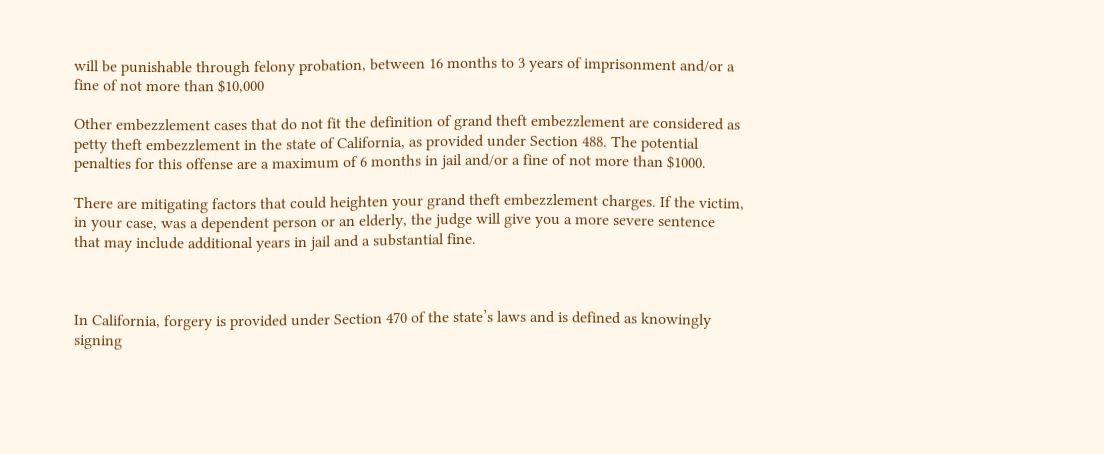will be punishable through felony probation, between 16 months to 3 years of imprisonment and/or a fine of not more than $10,000

Other embezzlement cases that do not fit the definition of grand theft embezzlement are considered as petty theft embezzlement in the state of California, as provided under Section 488. The potential penalties for this offense are a maximum of 6 months in jail and/or a fine of not more than $1000.

There are mitigating factors that could heighten your grand theft embezzlement charges. If the victim, in your case, was a dependent person or an elderly, the judge will give you a more severe sentence that may include additional years in jail and a substantial fine.



In California, forgery is provided under Section 470 of the state’s laws and is defined as knowingly signing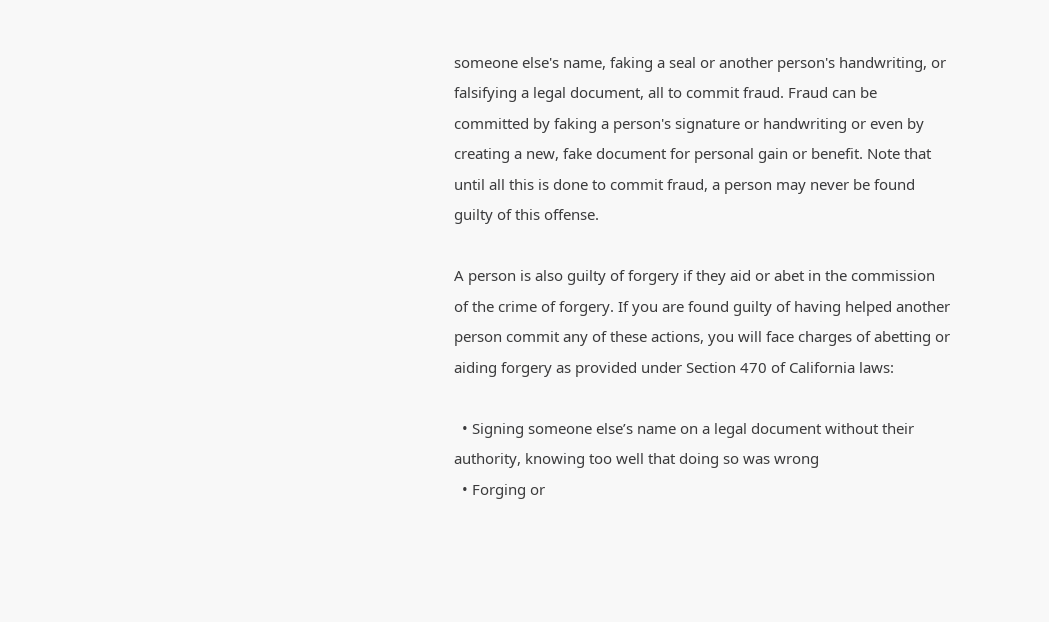someone else's name, faking a seal or another person's handwriting, or falsifying a legal document, all to commit fraud. Fraud can be committed by faking a person's signature or handwriting or even by creating a new, fake document for personal gain or benefit. Note that until all this is done to commit fraud, a person may never be found guilty of this offense.

A person is also guilty of forgery if they aid or abet in the commission of the crime of forgery. If you are found guilty of having helped another person commit any of these actions, you will face charges of abetting or aiding forgery as provided under Section 470 of California laws:

  • Signing someone else’s name on a legal document without their authority, knowing too well that doing so was wrong
  • Forging or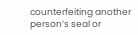counterfeiting another person’s seal or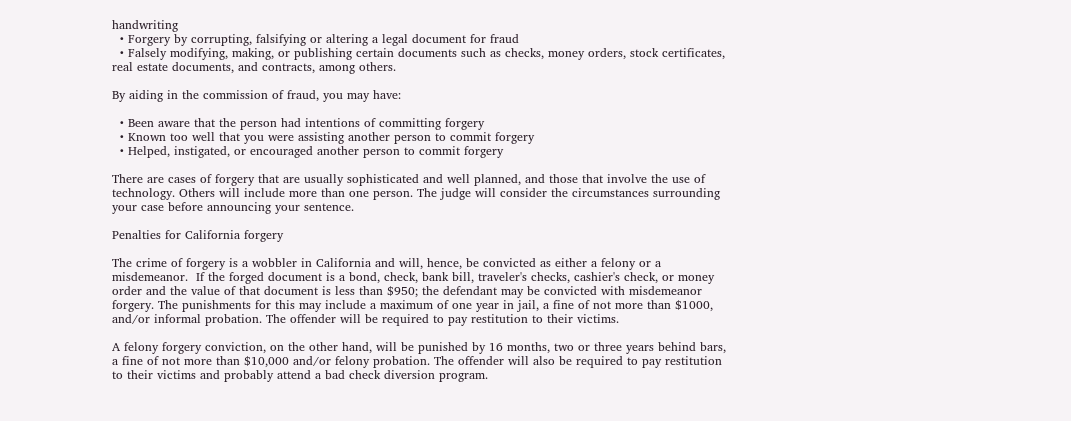handwriting
  • Forgery by corrupting, falsifying or altering a legal document for fraud
  • Falsely modifying, making, or publishing certain documents such as checks, money orders, stock certificates, real estate documents, and contracts, among others.

By aiding in the commission of fraud, you may have:

  • Been aware that the person had intentions of committing forgery
  • Known too well that you were assisting another person to commit forgery
  • Helped, instigated, or encouraged another person to commit forgery

There are cases of forgery that are usually sophisticated and well planned, and those that involve the use of technology. Others will include more than one person. The judge will consider the circumstances surrounding your case before announcing your sentence.

Penalties for California forgery

The crime of forgery is a wobbler in California and will, hence, be convicted as either a felony or a misdemeanor.  If the forged document is a bond, check, bank bill, traveler's checks, cashier's check, or money order and the value of that document is less than $950; the defendant may be convicted with misdemeanor forgery. The punishments for this may include a maximum of one year in jail, a fine of not more than $1000, and/or informal probation. The offender will be required to pay restitution to their victims.

A felony forgery conviction, on the other hand, will be punished by 16 months, two or three years behind bars, a fine of not more than $10,000 and/or felony probation. The offender will also be required to pay restitution to their victims and probably attend a bad check diversion program.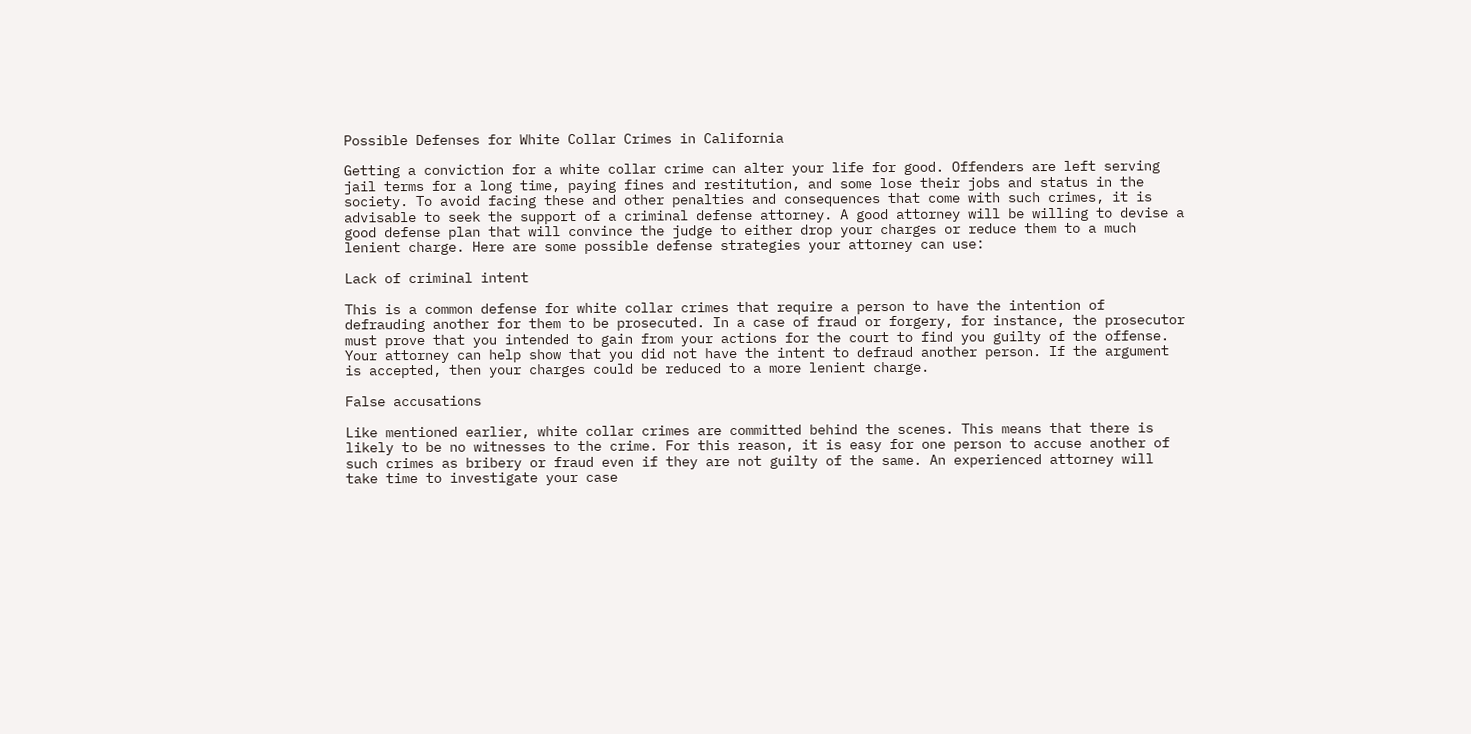Possible Defenses for White Collar Crimes in California

Getting a conviction for a white collar crime can alter your life for good. Offenders are left serving jail terms for a long time, paying fines and restitution, and some lose their jobs and status in the society. To avoid facing these and other penalties and consequences that come with such crimes, it is advisable to seek the support of a criminal defense attorney. A good attorney will be willing to devise a good defense plan that will convince the judge to either drop your charges or reduce them to a much lenient charge. Here are some possible defense strategies your attorney can use:

Lack of criminal intent

This is a common defense for white collar crimes that require a person to have the intention of defrauding another for them to be prosecuted. In a case of fraud or forgery, for instance, the prosecutor must prove that you intended to gain from your actions for the court to find you guilty of the offense. Your attorney can help show that you did not have the intent to defraud another person. If the argument is accepted, then your charges could be reduced to a more lenient charge.

False accusations

Like mentioned earlier, white collar crimes are committed behind the scenes. This means that there is likely to be no witnesses to the crime. For this reason, it is easy for one person to accuse another of such crimes as bribery or fraud even if they are not guilty of the same. An experienced attorney will take time to investigate your case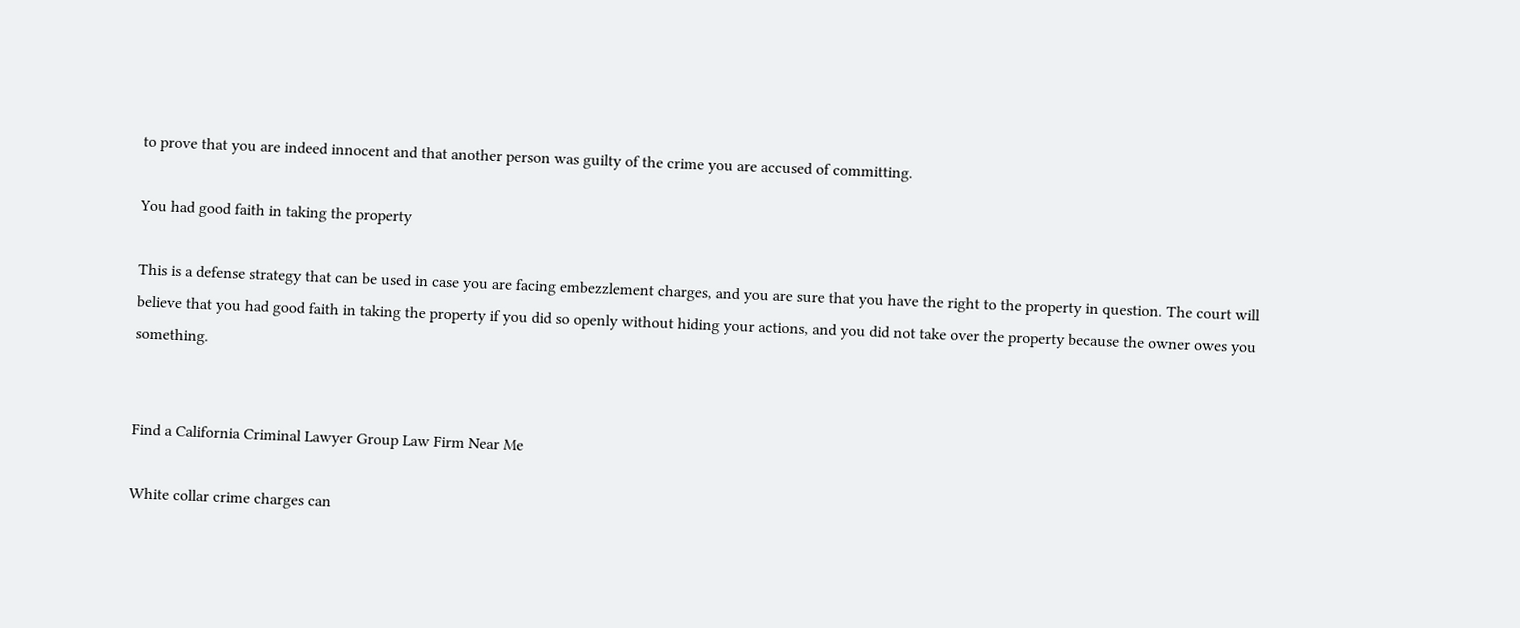to prove that you are indeed innocent and that another person was guilty of the crime you are accused of committing.

You had good faith in taking the property

This is a defense strategy that can be used in case you are facing embezzlement charges, and you are sure that you have the right to the property in question. The court will believe that you had good faith in taking the property if you did so openly without hiding your actions, and you did not take over the property because the owner owes you something.


Find a California Criminal Lawyer Group Law Firm Near Me

White collar crime charges can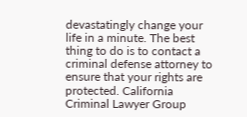devastatingly change your life in a minute. The best thing to do is to contact a criminal defense attorney to ensure that your rights are protected. California Criminal Lawyer Group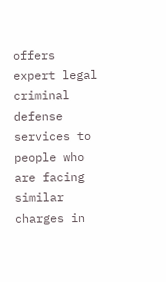offers expert legal criminal defense services to people who are facing similar charges in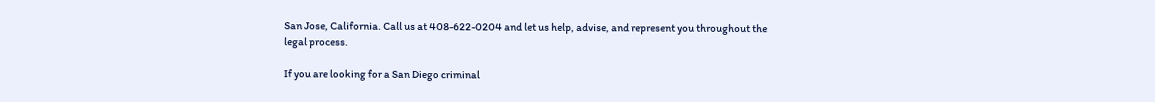San Jose, California. Call us at 408-622-0204 and let us help, advise, and represent you throughout the legal process.

If you are looking for a San Diego criminal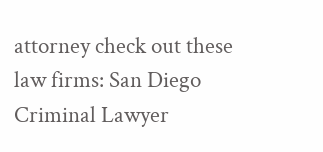attorney check out these law firms: San Diego Criminal Lawyer